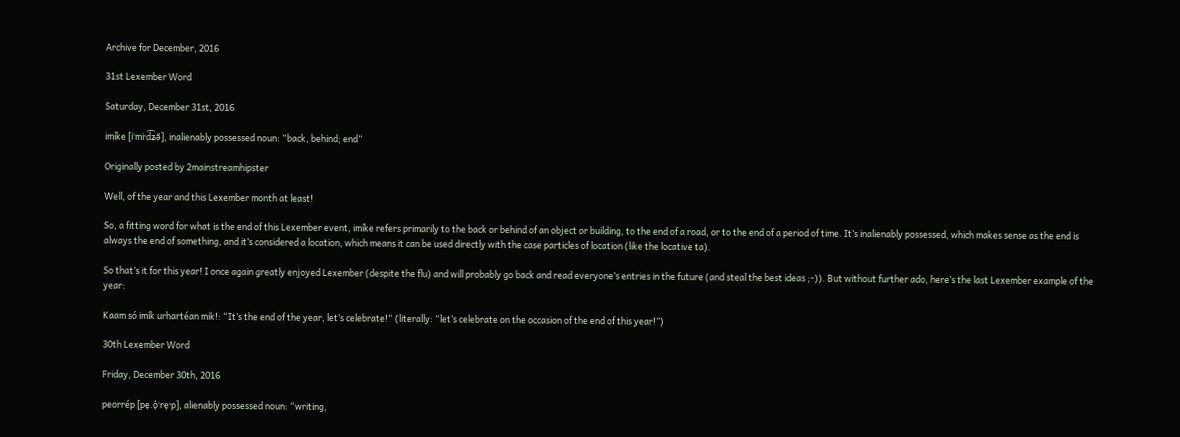Archive for December, 2016

31st Lexember Word

Saturday, December 31st, 2016

imíke [iˈmiˑd͡ʑə̆], inalienably possessed noun: “back, behind; end“

Originally posted by 2mainstreamhipster

Well, of the year and this Lexember month at least!

So, a fitting word for what is the end of this Lexember event, imíke refers primarily to the back or behind of an object or building, to the end of a road, or to the end of a period of time. It’s inalienably possessed, which makes sense as the end is always the end of something, and it’s considered a location, which means it can be used directly with the case particles of location (like the locative ta).

So that’s it for this year! I once again greatly enjoyed Lexember (despite the flu) and will probably go back and read everyone’s entries in the future (and steal the best ideas ;-)). But without further ado, here’s the last Lexember example of the year:

Kaam só imík urhartéan mik!: “It’s the end of the year, let’s celebrate!“ (literally: “let’s celebrate on the occasion of the end of this year!”)

30th Lexember Word

Friday, December 30th, 2016

peorrép [pe̞.o̞̽ˈre̞ˑp], alienably possessed noun: “writing,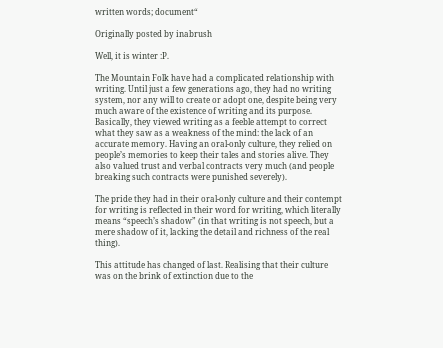written words; document“

Originally posted by inabrush

Well, it is winter :P.

The Mountain Folk have had a complicated relationship with writing. Until just a few generations ago, they had no writing system, nor any will to create or adopt one, despite being very much aware of the existence of writing and its purpose. Basically, they viewed writing as a feeble attempt to correct what they saw as a weakness of the mind: the lack of an accurate memory. Having an oral-only culture, they relied on people’s memories to keep their tales and stories alive. They also valued trust and verbal contracts very much (and people breaking such contracts were punished severely).

The pride they had in their oral-only culture and their contempt for writing is reflected in their word for writing, which literally means “speech’s shadow” (in that writing is not speech, but a mere shadow of it, lacking the detail and richness of the real thing).

This attitude has changed of last. Realising that their culture was on the brink of extinction due to the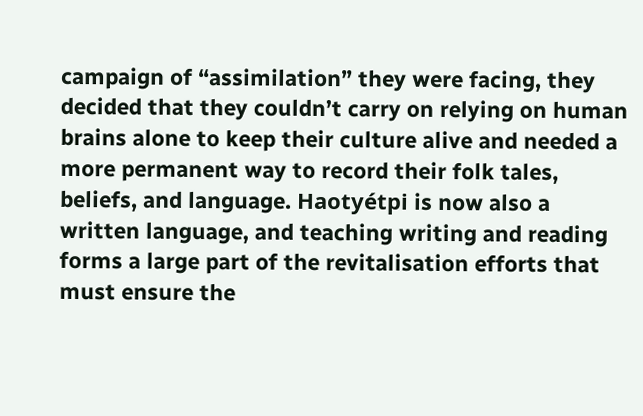campaign of “assimilation” they were facing, they decided that they couldn’t carry on relying on human brains alone to keep their culture alive and needed a more permanent way to record their folk tales, beliefs, and language. Haotyétpi is now also a written language, and teaching writing and reading forms a large part of the revitalisation efforts that must ensure the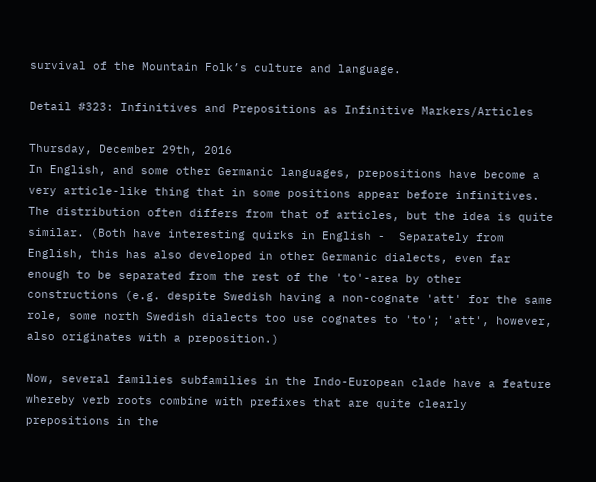survival of the Mountain Folk’s culture and language.

Detail #323: Infinitives and Prepositions as Infinitive Markers/Articles

Thursday, December 29th, 2016
In English, and some other Germanic languages, prepositions have become a very article-like thing that in some positions appear before infinitives. The distribution often differs from that of articles, but the idea is quite similar. (Both have interesting quirks in English -  Separately from English, this has also developed in other Germanic dialects, even far enough to be separated from the rest of the 'to'-area by other constructions (e.g. despite Swedish having a non-cognate 'att' for the same role, some north Swedish dialects too use cognates to 'to'; 'att', however, also originates with a preposition.)

Now, several families subfamilies in the Indo-European clade have a feature whereby verb roots combine with prefixes that are quite clearly prepositions in the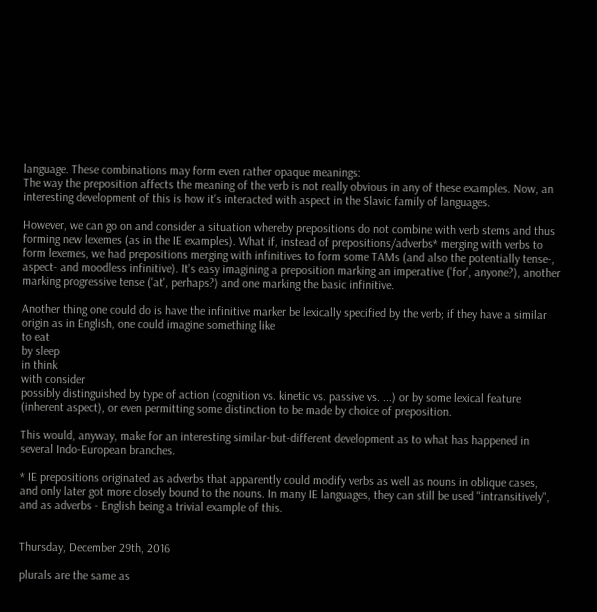language. These combinations may form even rather opaque meanings:
The way the preposition affects the meaning of the verb is not really obvious in any of these examples. Now, an interesting development of this is how it's interacted with aspect in the Slavic family of languages.

However, we can go on and consider a situation whereby prepositions do not combine with verb stems and thus forming new lexemes (as in the IE examples). What if, instead of prepositions/adverbs* merging with verbs to form lexemes, we had prepositions merging with infinitives to form some TAMs (and also the potentially tense-, aspect- and moodless infinitive). It's easy imagining a preposition marking an imperative ('for', anyone?), another marking progressive tense ('at', perhaps?) and one marking the basic infinitive.

Another thing one could do is have the infinitive marker be lexically specified by the verb; if they have a similar origin as in English, one could imagine something like
to eat
by sleep
in think
with consider
possibly distinguished by type of action (cognition vs. kinetic vs. passive vs. ...) or by some lexical feature (inherent aspect), or even permitting some distinction to be made by choice of preposition.

This would, anyway, make for an interesting similar-but-different development as to what has happened in several Indo-European branches.

* IE prepositions originated as adverbs that apparently could modify verbs as well as nouns in oblique cases, and only later got more closely bound to the nouns. In many IE languages, they can still be used "intransitively", and as adverbs - English being a trivial example of this.


Thursday, December 29th, 2016

plurals are the same as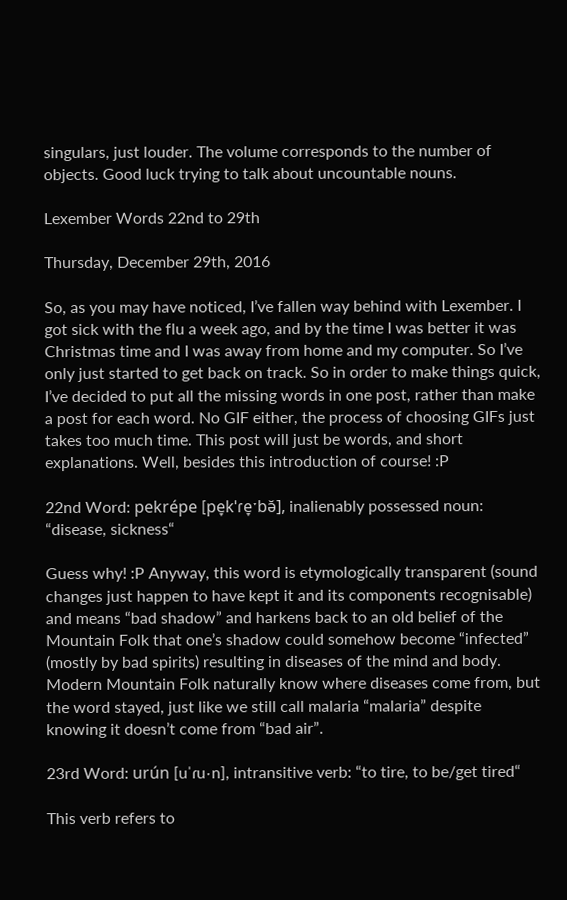singulars, just louder. The volume corresponds to the number of objects. Good luck trying to talk about uncountable nouns.

Lexember Words 22nd to 29th

Thursday, December 29th, 2016

So, as you may have noticed, I’ve fallen way behind with Lexember. I got sick with the flu a week ago, and by the time I was better it was Christmas time and I was away from home and my computer. So I’ve only just started to get back on track. So in order to make things quick, I’ve decided to put all the missing words in one post, rather than make a post for each word. No GIF either, the process of choosing GIFs just takes too much time. This post will just be words, and short explanations. Well, besides this introduction of course! :P

22nd Word: pekrépe [pe̞kˈɾe̞ˑbə̆], inalienably possessed noun: “disease, sickness“

Guess why! :P Anyway, this word is etymologically transparent (sound changes just happen to have kept it and its components recognisable) and means “bad shadow” and harkens back to an old belief of the Mountain Folk that one’s shadow could somehow become “infected” (mostly by bad spirits) resulting in diseases of the mind and body. Modern Mountain Folk naturally know where diseases come from, but the word stayed, just like we still call malaria “malaria” despite knowing it doesn’t come from “bad air”.

23rd Word: urún [uˈɾuˑn], intransitive verb: “to tire, to be/get tired“

This verb refers to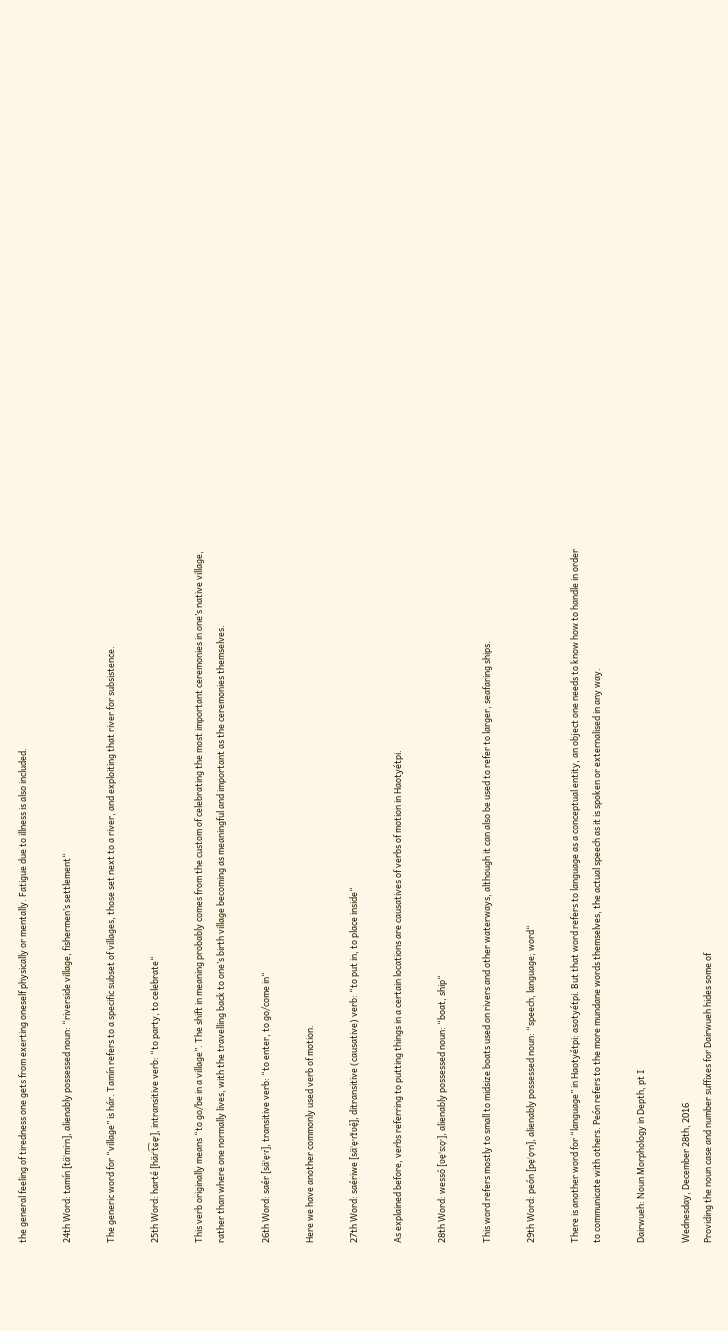the general feeling of tiredness one gets from exerting oneself physically or mentally. Fatigue due to illness is also included.

24th Word: tamín [täˈmiˑn], alienably possessed noun: “riverside village, fishermen’s settlement“

The generic word for “village” is hár. Tamín refers to a specific subset of villages, those set next to a river, and exploiting that river for subsistence.

25th Word: harté [häɾˈt͡ɕe̞ˑ], intransitive verb: “to party, to celebrate“

This verb originally means “to go/be in a village”. The shift in meaning probably comes from the custom of celebrating the most important ceremonies in one’s native village, rather than where one normally lives, with the travelling back to one’s birth village becoming as meaningful and important as the ceremonies themselves.

26th Word: saér [säˈe̞ˑɾ], transitive verb: “to enter, to go/come in“

Here we have another commonly used verb of motion.

27th Word: saériwe [säˈe̞ˑɾɪ̆ʋe̞̽], ditransitive (causative) verb: “to put in, to place inside“

As explained before, verbs referring to putting things in a certain locations are causatives of verbs of motion in Haotyétpi.

28th Word: wessó [ʋe̞ˈsːo̞ˑ], alienably possessed noun: “boat, ship“

This word refers mostly to small to midsize boats used on rivers and other waterways, although it can also be used to refer to larger, seafaring ships.

29th Word: peón [pe̞ˈo̞ˑn], alienably possessed noun: “speech, language; word“

There is another word for “language” in Haotyétpi: asotyétpi. But that word refers to language as a conceptual entity, an object one needs to know how to handle in order to communicate with others. Peón refers to the more mundane words themselves, the actual speech as it is spoken or externalised in any way.

Dairwueh: Noun Morphology in Depth, pt I

Wednesday, December 28th, 2016
Providing the noun case and number suffixes for Dairwueh hides some of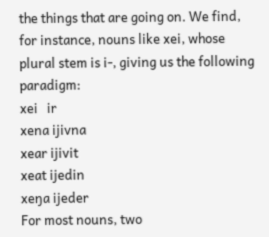the things that are going on. We find, for instance, nouns like xei, whose plural stem is i-, giving us the following paradigm:
xei   ir
xena ijivna
xear ijivit
xeat ijedin
xeŋa ijeder
For most nouns, two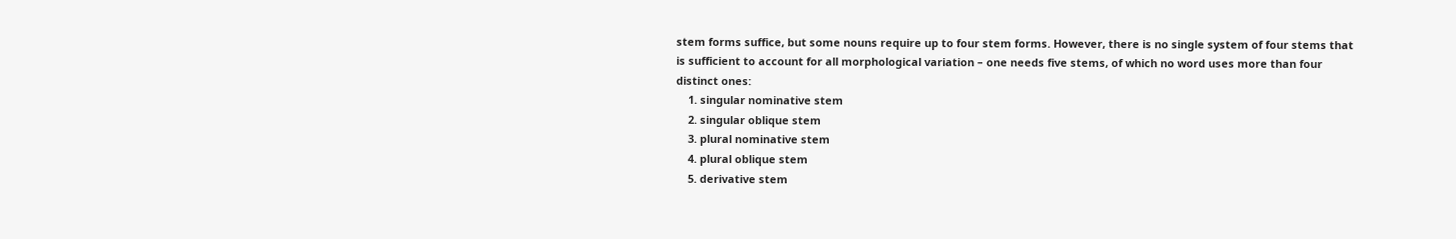stem forms suffice, but some nouns require up to four stem forms. However, there is no single system of four stems that is sufficient to account for all morphological variation – one needs five stems, of which no word uses more than four distinct ones:
    1. singular nominative stem
    2. singular oblique stem
    3. plural nominative stem
    4. plural oblique stem
    5. derivative stem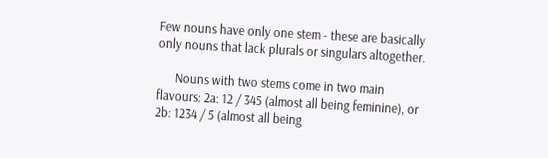Few nouns have only one stem - these are basically only nouns that lack plurals or singulars altogether.

      Nouns with two stems come in two main flavours: 2a: 12 / 345 (almost all being feminine), or 2b: 1234 / 5 (almost all being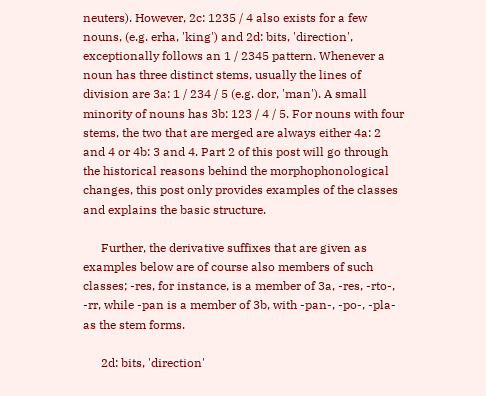neuters). However, 2c: 1235 / 4 also exists for a few nouns, (e.g. erha, 'king') and 2d: bits, 'direction', exceptionally follows an 1 / 2345 pattern. Whenever a noun has three distinct stems, usually the lines of division are 3a: 1 / 234 / 5 (e.g. dor, 'man'). A small minority of nouns has 3b: 123 / 4 / 5. For nouns with four stems, the two that are merged are always either 4a: 2 and 4 or 4b: 3 and 4. Part 2 of this post will go through the historical reasons behind the morphophonological changes, this post only provides examples of the classes and explains the basic structure.

      Further, the derivative suffixes that are given as examples below are of course also members of such classes; -res, for instance, is a member of 3a, -res, -rto-, -rr, while -pan is a member of 3b, with -pan-, -po-, -pla- as the stem forms.

      2d: bits, 'direction'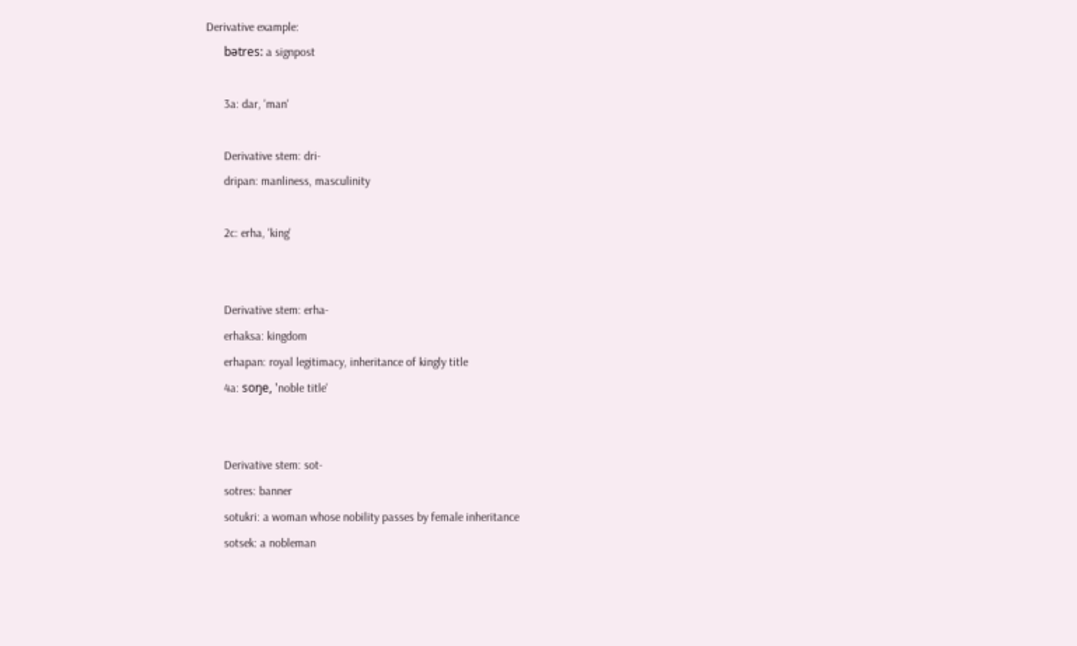Derivative example:
      bətres: a signpost

      3a: dar, 'man'

      Derivative stem: dri-
      dripan: manliness, masculinity

      2c: erha, 'king'


      Derivative stem: erha-
      erhaksa: kingdom
      erhapan: royal legitimacy, inheritance of kingly title
      4a: soŋe, 'noble title'


      Derivative stem: sot-
      sotres: banner
      sotukri: a woman whose nobility passes by female inheritance
      sotsek: a nobleman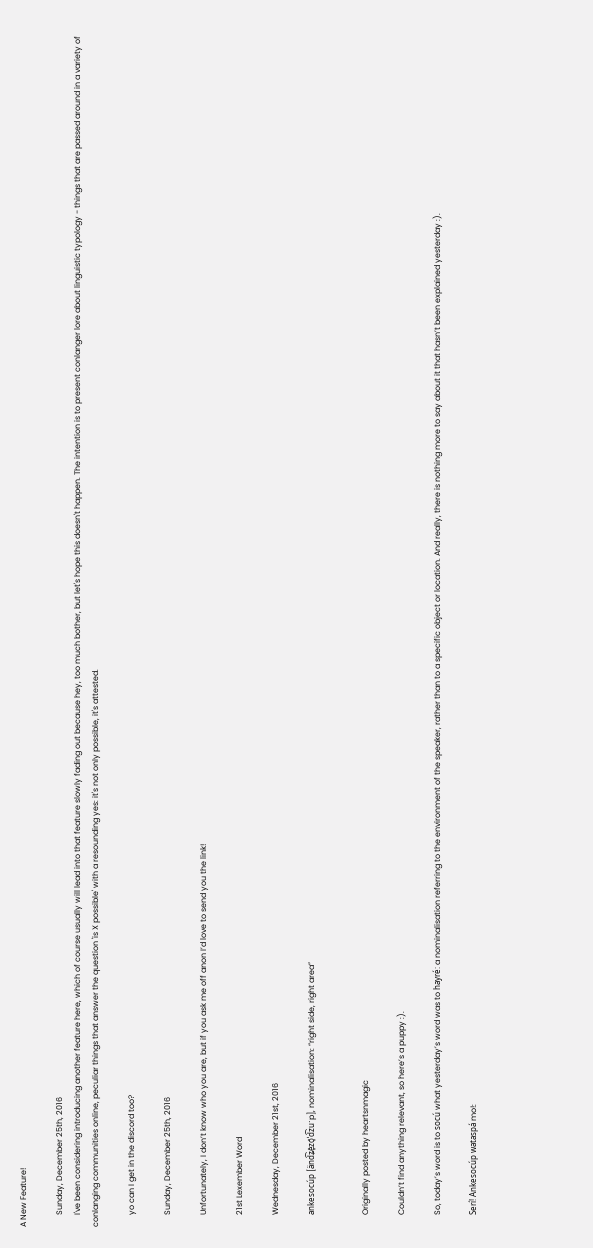A New Feature!

      Sunday, December 25th, 2016
      I've been considering introducing another feature here, which of course usually will lead into that feature slowly fading out because hey, too much bother, but let's hope this doesn't happen. The intention is to present conlanger lore about linguistic typology - things that are passed around in a variety of conlanging communities online, peculiar things that answer the question 'is X possible' with a resounding yes: it's not only possible, it's attested.

      yo can I get in the discord too?

      Sunday, December 25th, 2016

      Unfortunately, I don’t know who you are, but if you ask me off anon I’d love to send you the link!

      21st Lexember Word

      Wednesday, December 21st, 2016

      ankesocúp [änd͡ʑe̞̽zo̞̽ˈd͡zuˑp], nominalisation: “right side, right area”


      Originally posted by heartsnmagic

      Couldn’t find anything relevant, so here’s a puppy :).

      So, today’s word is to socú what yesterday’s word was to hayré: a nominalisation referring to the environment of the speaker, rather than to a specific object or location. And really, there is nothing more to say about it that hasn’t been explained yesterday :).

      Serí! Ankesocúp wataspá mo!: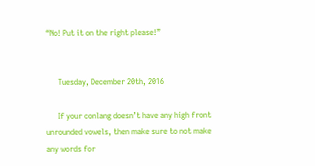“No! Put it on the right please!”


      Tuesday, December 20th, 2016

      If your conlang doesn’t have any high front unrounded vowels, then make sure to not make any words for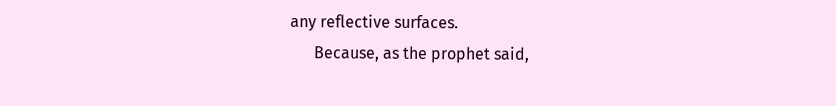any reflective surfaces.
      Because, as the prophet said,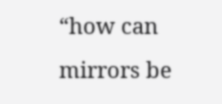“how can mirrors be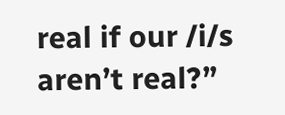real if our /i/s aren’t real?”